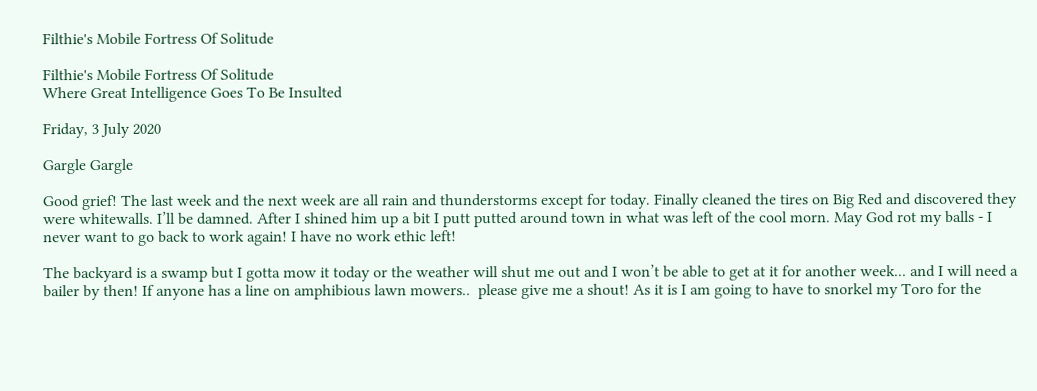Filthie's Mobile Fortress Of Solitude

Filthie's Mobile Fortress Of Solitude
Where Great Intelligence Goes To Be Insulted

Friday, 3 July 2020

Gargle Gargle

Good grief! The last week and the next week are all rain and thunderstorms except for today. Finally cleaned the tires on Big Red and discovered they were whitewalls. I’ll be damned. After I shined him up a bit I putt putted around town in what was left of the cool morn. May God rot my balls - I never want to go back to work again! I have no work ethic left!

The backyard is a swamp but I gotta mow it today or the weather will shut me out and I won’t be able to get at it for another week... and I will need a bailer by then! If anyone has a line on amphibious lawn mowers..  please give me a shout! As it is I am going to have to snorkel my Toro for the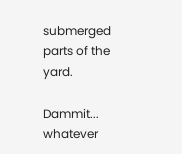submerged parts of the yard.

Dammit... whatever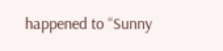happened to “Sunny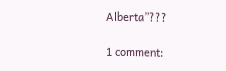Alberta”???

1 comment: